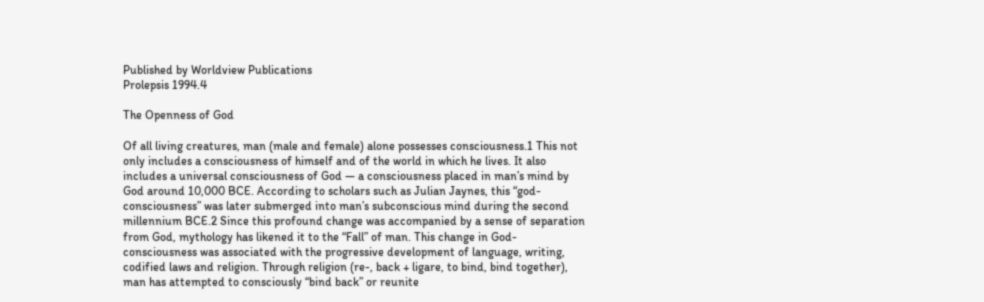Published by Worldview Publications
Prolepsis 1994.4

The Openness of God

Of all living creatures, man (male and female) alone possesses consciousness.1 This not only includes a consciousness of himself and of the world in which he lives. It also includes a universal consciousness of God — a consciousness placed in man’s mind by God around 10,000 BCE. According to scholars such as Julian Jaynes, this “god-consciousness” was later submerged into man’s subconscious mind during the second millennium BCE.2 Since this profound change was accompanied by a sense of separation from God, mythology has likened it to the “Fall” of man. This change in God-consciousness was associated with the progressive development of language, writing, codified laws and religion. Through religion (re-, back + ligare, to bind, bind together), man has attempted to consciously “bind back” or reunite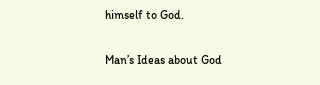himself to God.

Man’s Ideas about God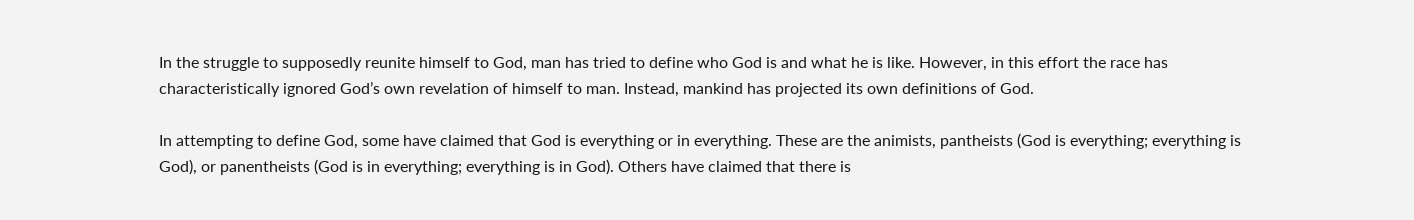In the struggle to supposedly reunite himself to God, man has tried to define who God is and what he is like. However, in this effort the race has characteristically ignored God’s own revelation of himself to man. Instead, mankind has projected its own definitions of God.

In attempting to define God, some have claimed that God is everything or in everything. These are the animists, pantheists (God is everything; everything is God), or panentheists (God is in everything; everything is in God). Others have claimed that there is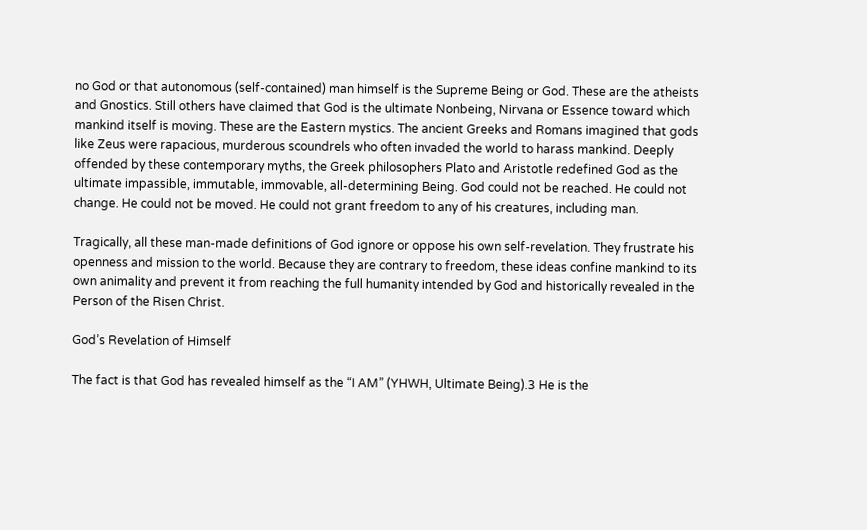no God or that autonomous (self-contained) man himself is the Supreme Being or God. These are the atheists and Gnostics. Still others have claimed that God is the ultimate Nonbeing, Nirvana or Essence toward which mankind itself is moving. These are the Eastern mystics. The ancient Greeks and Romans imagined that gods like Zeus were rapacious, murderous scoundrels who often invaded the world to harass mankind. Deeply offended by these contemporary myths, the Greek philosophers Plato and Aristotle redefined God as the ultimate impassible, immutable, immovable, all-determining Being. God could not be reached. He could not change. He could not be moved. He could not grant freedom to any of his creatures, including man.

Tragically, all these man-made definitions of God ignore or oppose his own self-revelation. They frustrate his openness and mission to the world. Because they are contrary to freedom, these ideas confine mankind to its own animality and prevent it from reaching the full humanity intended by God and historically revealed in the Person of the Risen Christ.

God’s Revelation of Himself

The fact is that God has revealed himself as the “I AM” (YHWH, Ultimate Being).3 He is the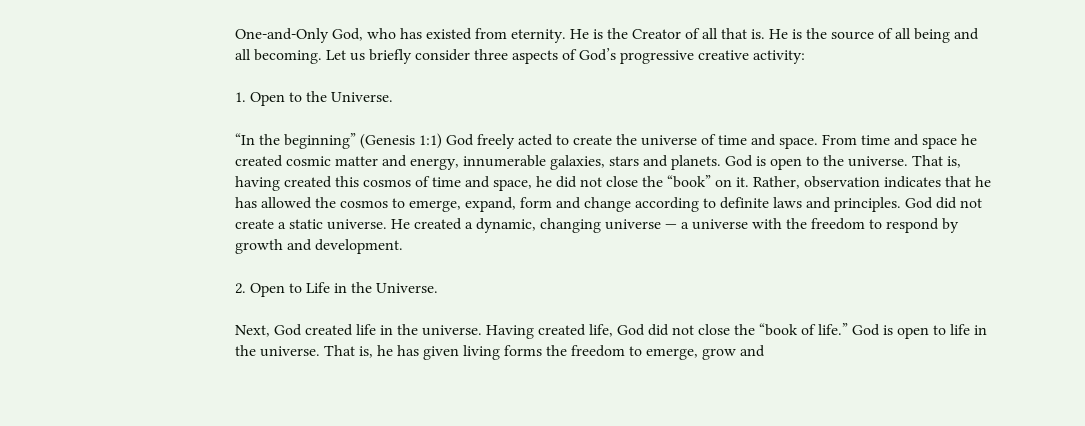One-and-Only God, who has existed from eternity. He is the Creator of all that is. He is the source of all being and all becoming. Let us briefly consider three aspects of God’s progressive creative activity:

1. Open to the Universe.

“In the beginning” (Genesis 1:1) God freely acted to create the universe of time and space. From time and space he created cosmic matter and energy, innumerable galaxies, stars and planets. God is open to the universe. That is, having created this cosmos of time and space, he did not close the “book” on it. Rather, observation indicates that he has allowed the cosmos to emerge, expand, form and change according to definite laws and principles. God did not create a static universe. He created a dynamic, changing universe — a universe with the freedom to respond by growth and development.

2. Open to Life in the Universe.

Next, God created life in the universe. Having created life, God did not close the “book of life.” God is open to life in the universe. That is, he has given living forms the freedom to emerge, grow and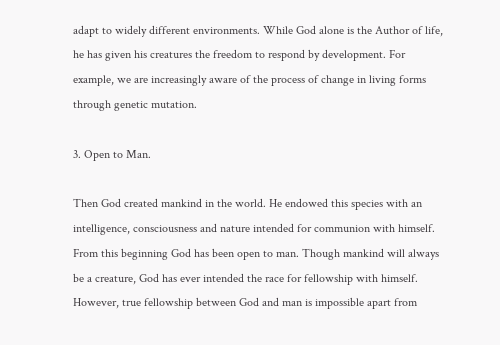adapt to widely different environments. While God alone is the Author of life, he has given his creatures the freedom to respond by development. For example, we are increasingly aware of the process of change in living forms through genetic mutation.

3. Open to Man.

Then God created mankind in the world. He endowed this species with an intelligence, consciousness and nature intended for communion with himself. From this beginning God has been open to man. Though mankind will always be a creature, God has ever intended the race for fellowship with himself. However, true fellowship between God and man is impossible apart from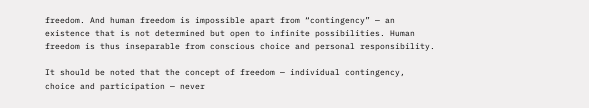freedom. And human freedom is impossible apart from “contingency” — an existence that is not determined but open to infinite possibilities. Human freedom is thus inseparable from conscious choice and personal responsibility.

It should be noted that the concept of freedom — individual contingency, choice and participation — never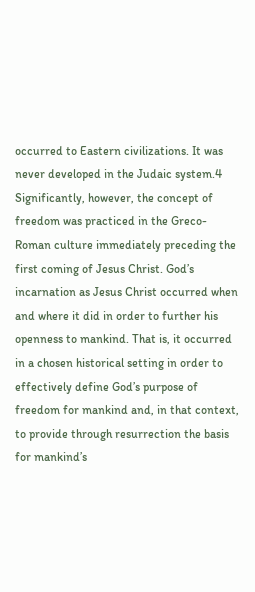occurred to Eastern civilizations. It was never developed in the Judaic system.4 Significantly, however, the concept of freedom was practiced in the Greco-Roman culture immediately preceding the first coming of Jesus Christ. God’s incarnation as Jesus Christ occurred when and where it did in order to further his openness to mankind. That is, it occurred in a chosen historical setting in order to effectively define God’s purpose of freedom for mankind and, in that context, to provide through resurrection the basis for mankind’s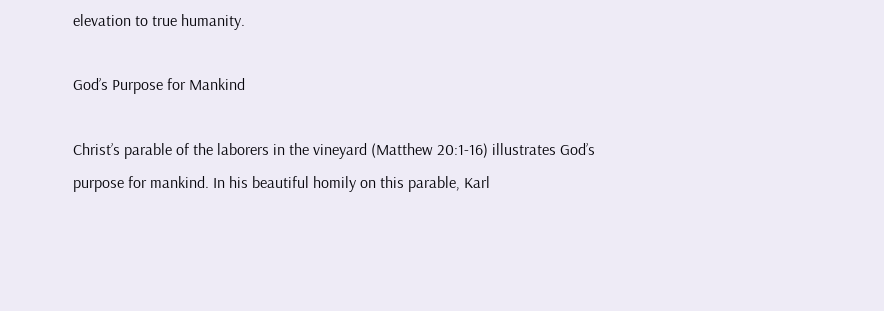elevation to true humanity.

God’s Purpose for Mankind

Christ’s parable of the laborers in the vineyard (Matthew 20:1-16) illustrates God’s purpose for mankind. In his beautiful homily on this parable, Karl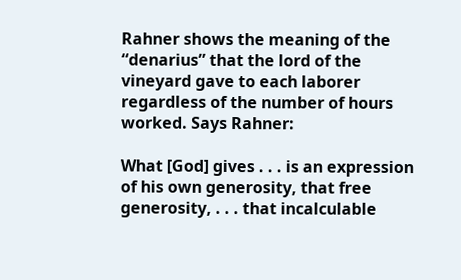Rahner shows the meaning of the “denarius” that the lord of the vineyard gave to each laborer regardless of the number of hours worked. Says Rahner:

What [God] gives . . . is an expression of his own generosity, that free generosity, . . . that incalculable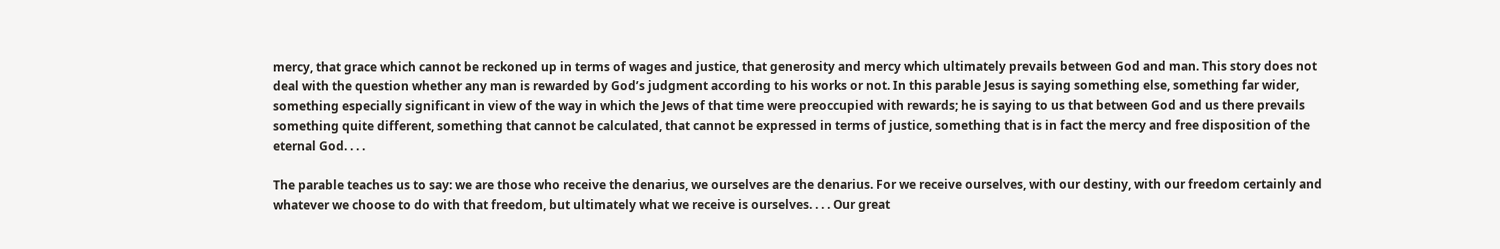mercy, that grace which cannot be reckoned up in terms of wages and justice, that generosity and mercy which ultimately prevails between God and man. This story does not deal with the question whether any man is rewarded by God’s judgment according to his works or not. In this parable Jesus is saying something else, something far wider, something especially significant in view of the way in which the Jews of that time were preoccupied with rewards; he is saying to us that between God and us there prevails something quite different, something that cannot be calculated, that cannot be expressed in terms of justice, something that is in fact the mercy and free disposition of the eternal God. . . .

The parable teaches us to say: we are those who receive the denarius, we ourselves are the denarius. For we receive ourselves, with our destiny, with our freedom certainly and whatever we choose to do with that freedom, but ultimately what we receive is ourselves. . . . Our great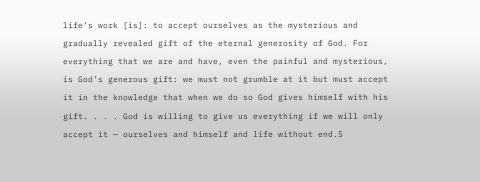life’s work [is]: to accept ourselves as the mysterious and gradually revealed gift of the eternal generosity of God. For everything that we are and have, even the painful and mysterious, is God’s generous gift: we must not grumble at it but must accept it in the knowledge that when we do so God gives himself with his gift. . . . God is willing to give us everything if we will only accept it — ourselves and himself and life without end.5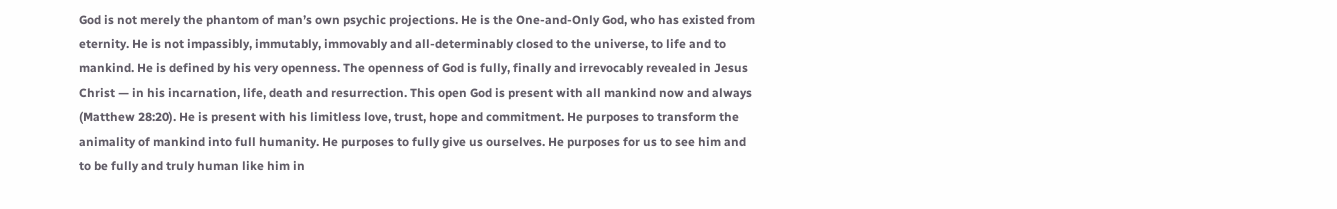God is not merely the phantom of man’s own psychic projections. He is the One-and-Only God, who has existed from eternity. He is not impassibly, immutably, immovably and all-determinably closed to the universe, to life and to mankind. He is defined by his very openness. The openness of God is fully, finally and irrevocably revealed in Jesus Christ — in his incarnation, life, death and resurrection. This open God is present with all mankind now and always (Matthew 28:20). He is present with his limitless love, trust, hope and commitment. He purposes to transform the animality of mankind into full humanity. He purposes to fully give us ourselves. He purposes for us to see him and to be fully and truly human like him in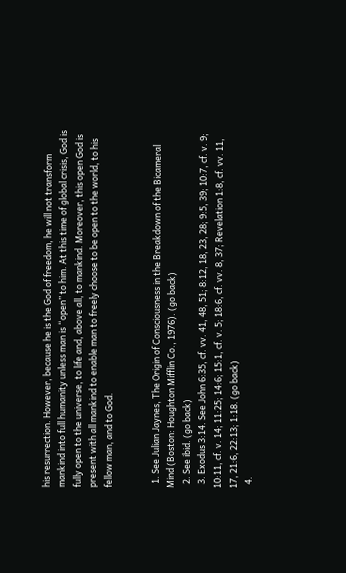his resurrection. However, because he is the God of freedom, he will not transform mankind into full humanity unless man is “open” to him. At this time of global crisis, God is fully open to the universe, to life and, above all, to mankind. Moreover, this open God is present with all mankind to enable man to freely choose to be open to the world, to his fellow man, and to God.


  1. See Julian Jaynes, The Origin of Consciousness in the Breakdown of the Bicameral Mind (Boston: Houghton Mifflin Co., 1976). (go back)
  2. See ibid. (go back)
  3. Exodus 3:14. See John 6:35, cf. vv. 41, 48, 51; 8:12, 18, 23, 28; 9:5, 39; 10:7, cf. v. 9; 10:11, cf. v. 14; 11:25; 14:6; 15:1, cf. v. 5; 18:6, cf. vv. 8, 37; Revelation 1:8, cf. vv. 11, 17, 21:6, 22:13; 1:18. (go back)
  4.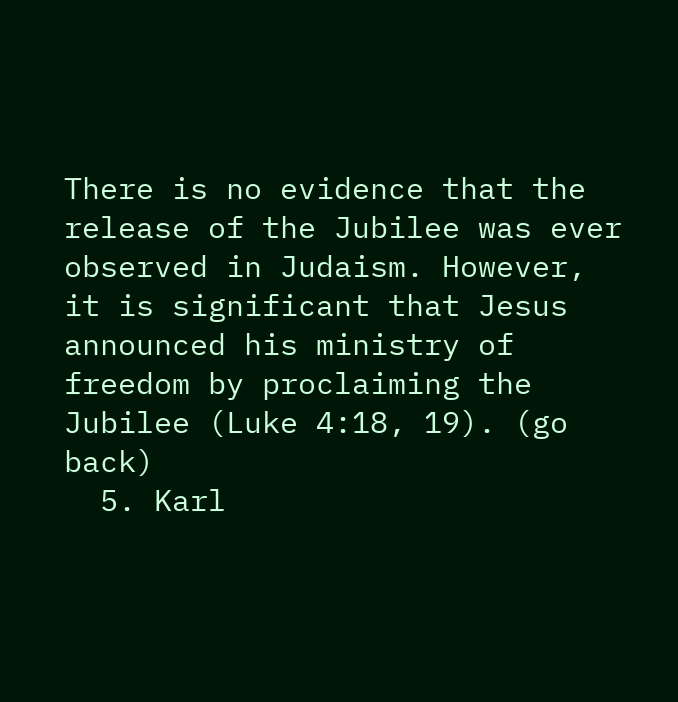There is no evidence that the release of the Jubilee was ever observed in Judaism. However, it is significant that Jesus announced his ministry of freedom by proclaiming the Jubilee (Luke 4:18, 19). (go back)
  5. Karl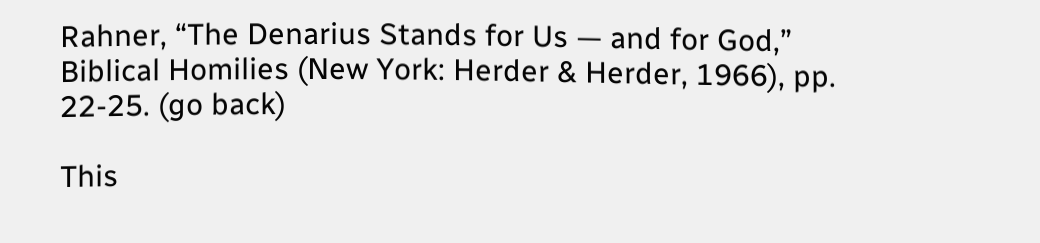Rahner, “The Denarius Stands for Us — and for God,” Biblical Homilies (New York: Herder & Herder, 1966), pp. 22-25. (go back)

This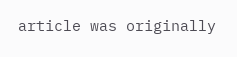article was originally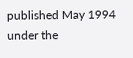published May 1994 under the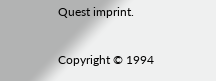Quest imprint.

Copyright © 1994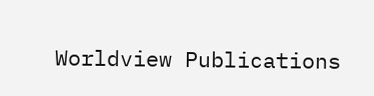Worldview Publications